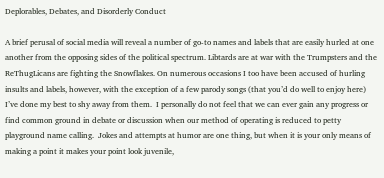Deplorables, Debates, and Disorderly Conduct

A brief perusal of social media will reveal a number of go-to names and labels that are easily hurled at one another from the opposing sides of the political spectrum. Libtards are at war with the Trumpsters and the ReThugLicans are fighting the Snowflakes. On numerous occasions I too have been accused of hurling insults and labels, however, with the exception of a few parody songs (that you’d do well to enjoy here) I’ve done my best to shy away from them.  I personally do not feel that we can ever gain any progress or find common ground in debate or discussion when our method of operating is reduced to petty playground name calling.  Jokes and attempts at humor are one thing, but when it is your only means of making a point it makes your point look juvenile,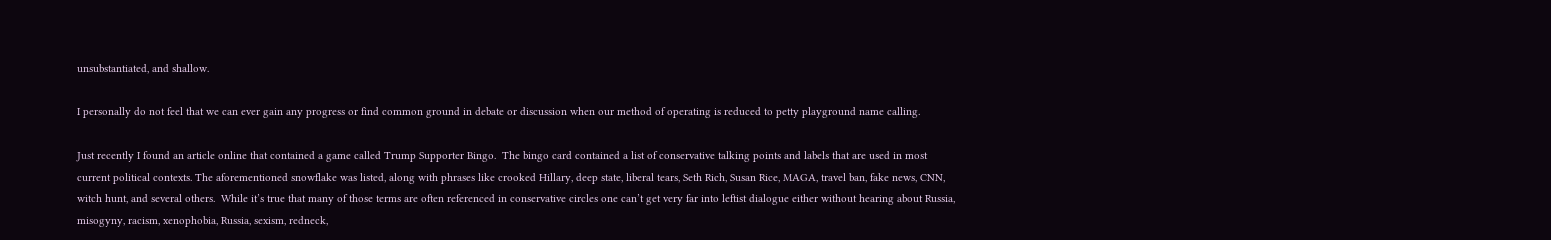unsubstantiated, and shallow.

I personally do not feel that we can ever gain any progress or find common ground in debate or discussion when our method of operating is reduced to petty playground name calling.

Just recently I found an article online that contained a game called Trump Supporter Bingo.  The bingo card contained a list of conservative talking points and labels that are used in most current political contexts. The aforementioned snowflake was listed, along with phrases like crooked Hillary, deep state, liberal tears, Seth Rich, Susan Rice, MAGA, travel ban, fake news, CNN, witch hunt, and several others.  While it’s true that many of those terms are often referenced in conservative circles one can’t get very far into leftist dialogue either without hearing about Russia, misogyny, racism, xenophobia, Russia, sexism, redneck,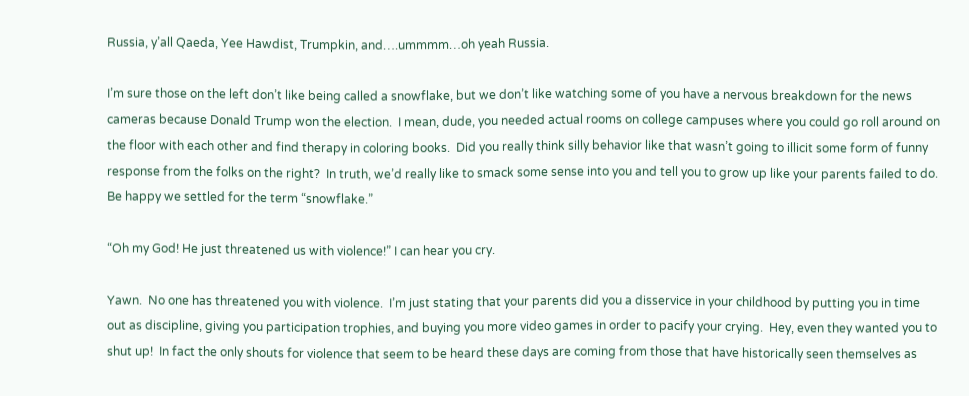Russia, y’all Qaeda, Yee Hawdist, Trumpkin, and….ummmm…oh yeah Russia.

I’m sure those on the left don’t like being called a snowflake, but we don’t like watching some of you have a nervous breakdown for the news cameras because Donald Trump won the election.  I mean, dude, you needed actual rooms on college campuses where you could go roll around on the floor with each other and find therapy in coloring books.  Did you really think silly behavior like that wasn’t going to illicit some form of funny response from the folks on the right?  In truth, we’d really like to smack some sense into you and tell you to grow up like your parents failed to do. Be happy we settled for the term “snowflake.”

“Oh my God! He just threatened us with violence!” I can hear you cry.

Yawn.  No one has threatened you with violence.  I’m just stating that your parents did you a disservice in your childhood by putting you in time out as discipline, giving you participation trophies, and buying you more video games in order to pacify your crying.  Hey, even they wanted you to shut up!  In fact the only shouts for violence that seem to be heard these days are coming from those that have historically seen themselves as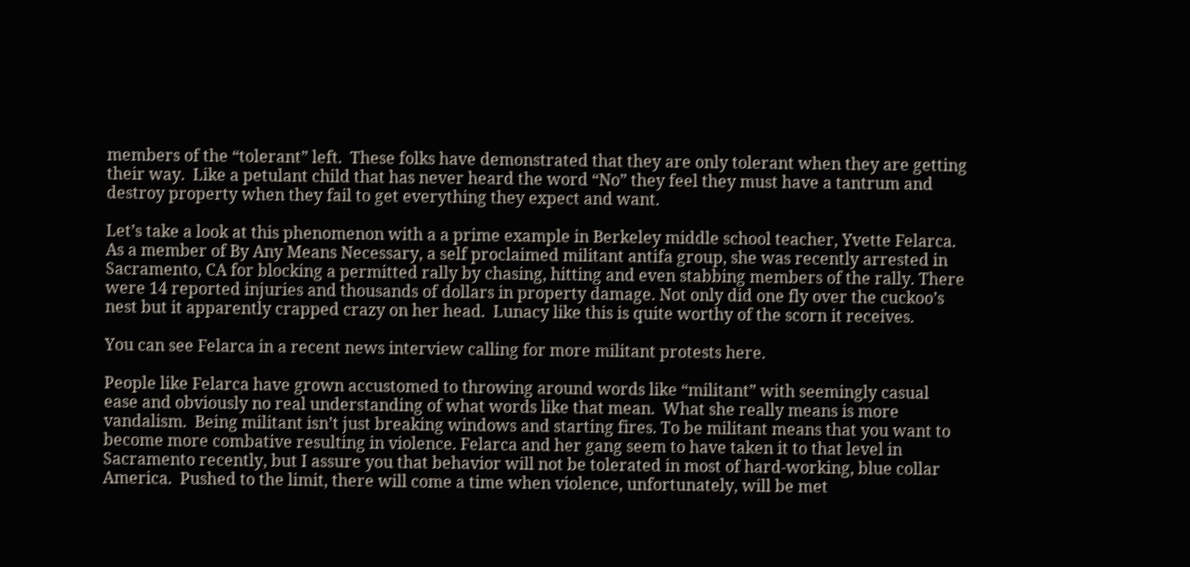members of the “tolerant” left.  These folks have demonstrated that they are only tolerant when they are getting their way.  Like a petulant child that has never heard the word “No” they feel they must have a tantrum and destroy property when they fail to get everything they expect and want.

Let’s take a look at this phenomenon with a a prime example in Berkeley middle school teacher, Yvette Felarca.  As a member of By Any Means Necessary, a self proclaimed militant antifa group, she was recently arrested in Sacramento, CA for blocking a permitted rally by chasing, hitting and even stabbing members of the rally. There were 14 reported injuries and thousands of dollars in property damage. Not only did one fly over the cuckoo’s nest but it apparently crapped crazy on her head.  Lunacy like this is quite worthy of the scorn it receives.

You can see Felarca in a recent news interview calling for more militant protests here.

People like Felarca have grown accustomed to throwing around words like “militant” with seemingly casual ease and obviously no real understanding of what words like that mean.  What she really means is more vandalism.  Being militant isn’t just breaking windows and starting fires. To be militant means that you want to become more combative resulting in violence. Felarca and her gang seem to have taken it to that level in Sacramento recently, but I assure you that behavior will not be tolerated in most of hard-working, blue collar America.  Pushed to the limit, there will come a time when violence, unfortunately, will be met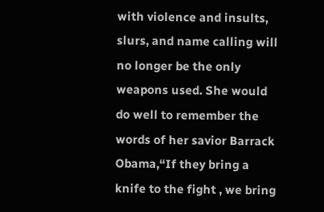with violence and insults, slurs, and name calling will no longer be the only weapons used. She would do well to remember the words of her savior Barrack Obama,“If they bring a knife to the fight , we bring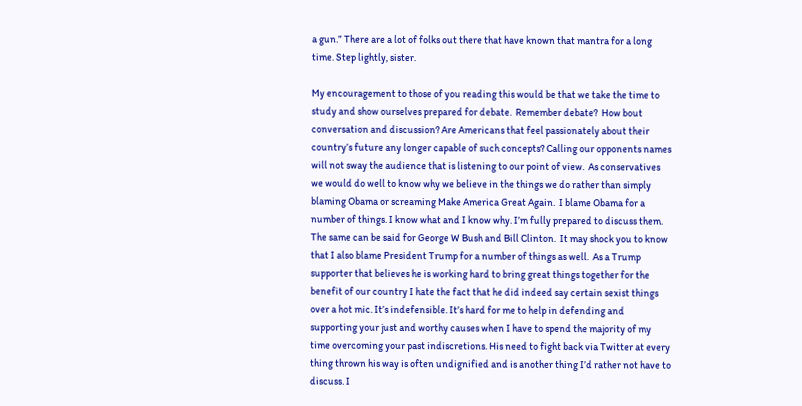a gun.” There are a lot of folks out there that have known that mantra for a long time. Step lightly, sister.

My encouragement to those of you reading this would be that we take the time to study and show ourselves prepared for debate.  Remember debate?  How bout conversation and discussion? Are Americans that feel passionately about their country’s future any longer capable of such concepts? Calling our opponents names will not sway the audience that is listening to our point of view.  As conservatives we would do well to know why we believe in the things we do rather than simply blaming Obama or screaming Make America Great Again.  I blame Obama for a number of things. I know what and I know why. I’m fully prepared to discuss them. The same can be said for George W Bush and Bill Clinton.  It may shock you to know that I also blame President Trump for a number of things as well.  As a Trump supporter that believes he is working hard to bring great things together for the benefit of our country I hate the fact that he did indeed say certain sexist things over a hot mic. It’s indefensible. It’s hard for me to help in defending and supporting your just and worthy causes when I have to spend the majority of my time overcoming your past indiscretions. His need to fight back via Twitter at every thing thrown his way is often undignified and is another thing I’d rather not have to discuss. I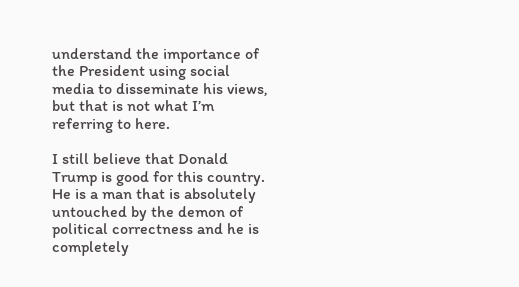understand the importance of the President using social media to disseminate his views, but that is not what I’m referring to here.

I still believe that Donald Trump is good for this country.  He is a man that is absolutely untouched by the demon of political correctness and he is completely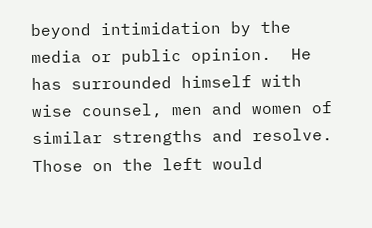beyond intimidation by the media or public opinion.  He has surrounded himself with wise counsel, men and women of similar strengths and resolve.  Those on the left would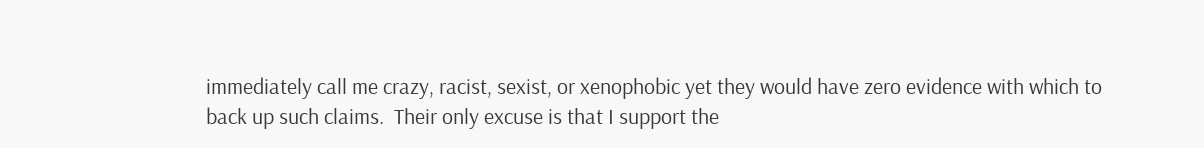immediately call me crazy, racist, sexist, or xenophobic yet they would have zero evidence with which to back up such claims.  Their only excuse is that I support the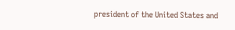president of the United States and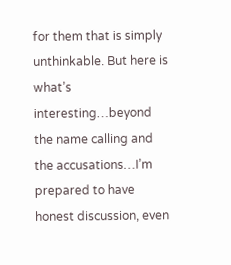for them that is simply unthinkable. But here is what’s interesting…beyond the name calling and the accusations…I’m prepared to have honest discussion, even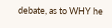debate, as to WHY he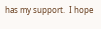has my support.  I hope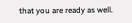that you are ready as well.